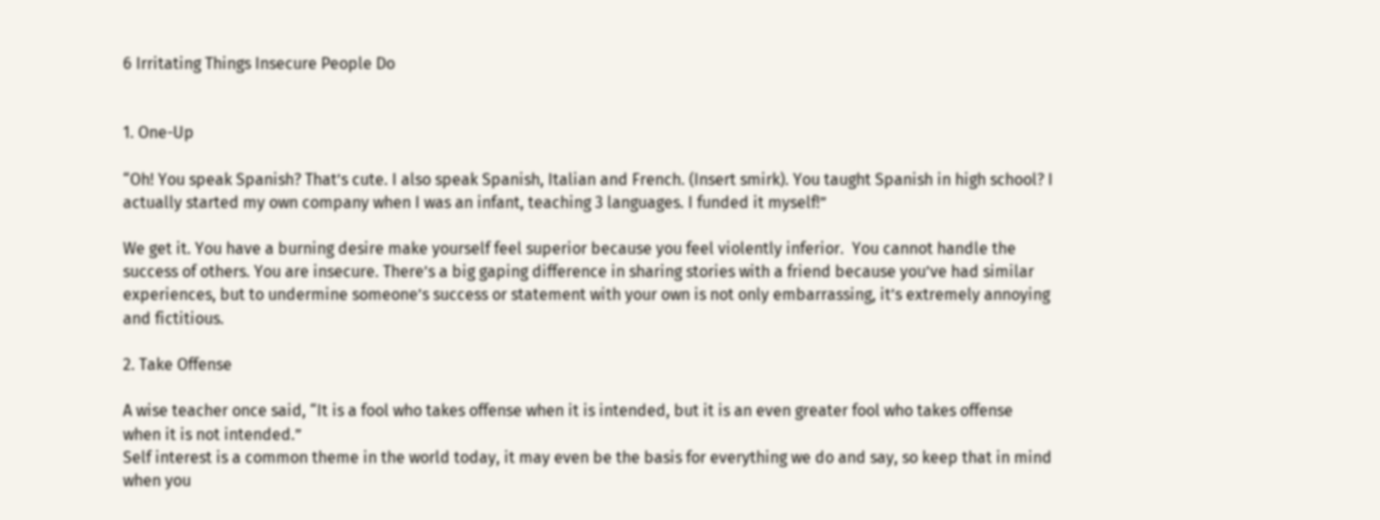6 Irritating Things Insecure People Do


1. One-Up

“Oh! You speak Spanish? That’s cute. I also speak Spanish, Italian and French. (Insert smirk). You taught Spanish in high school? I actually started my own company when I was an infant, teaching 3 languages. I funded it myself!”

We get it. You have a burning desire make yourself feel superior because you feel violently inferior.  You cannot handle the success of others. You are insecure. There’s a big gaping difference in sharing stories with a friend because you’ve had similar experiences, but to undermine someone’s success or statement with your own is not only embarrassing, it’s extremely annoying and fictitious.

2. Take Offense

A wise teacher once said, “It is a fool who takes offense when it is intended, but it is an even greater fool who takes offense when it is not intended.”
Self interest is a common theme in the world today, it may even be the basis for everything we do and say, so keep that in mind when you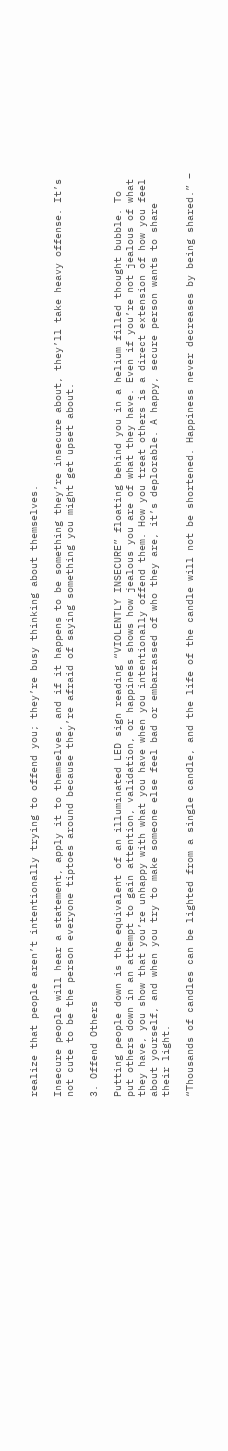realize that people aren’t intentionally trying to offend you; they’re busy thinking about themselves.

Insecure people will hear a statement, apply it to themselves, and if it happens to be something they’re insecure about, they’ll take heavy offense. It’s not cute to be the person everyone tiptoes around because they’re afraid of saying something you might get upset about.

3. Offend Others

Putting people down is the equivalent of an illuminated LED sign reading “VIOLENTLY INSECURE” floating behind you in a helium filled thought bubble. To put others down in an attempt to gain attention, validation, or happiness shows how jealous you are of what they have. Even if you’re not jealous of what they have, you show that you’re unhappy with what you have when you intentionally offend them. How you treat others is a direct extension of how you feel about yourself, and when you try to make someone else feel bad or embarrassed of who they are, it’s deplorable. A happy, secure person wants to share their light.

“Thousands of candles can be lighted from a single candle, and the life of the candle will not be shortened. Happiness never decreases by being shared.” –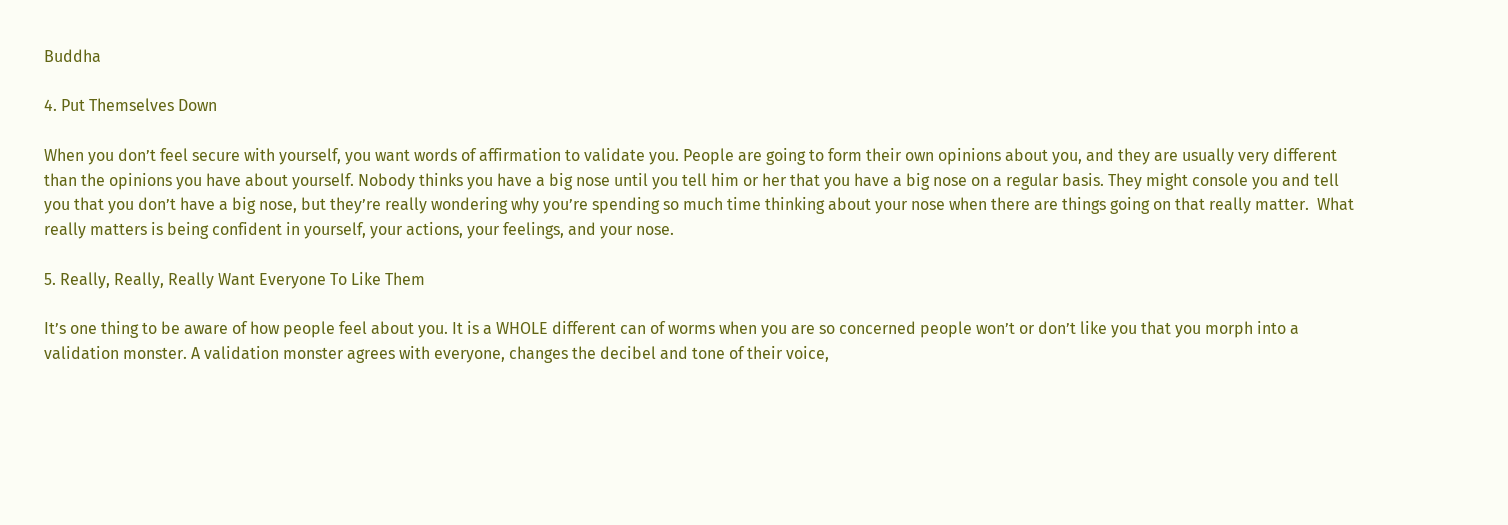Buddha

4. Put Themselves Down

When you don’t feel secure with yourself, you want words of affirmation to validate you. People are going to form their own opinions about you, and they are usually very different than the opinions you have about yourself. Nobody thinks you have a big nose until you tell him or her that you have a big nose on a regular basis. They might console you and tell you that you don’t have a big nose, but they’re really wondering why you’re spending so much time thinking about your nose when there are things going on that really matter.  What really matters is being confident in yourself, your actions, your feelings, and your nose.

5. Really, Really, Really Want Everyone To Like Them

It’s one thing to be aware of how people feel about you. It is a WHOLE different can of worms when you are so concerned people won’t or don’t like you that you morph into a validation monster. A validation monster agrees with everyone, changes the decibel and tone of their voice,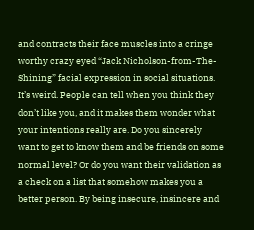and contracts their face muscles into a cringe worthy crazy eyed “Jack Nicholson-from-The-Shining” facial expression in social situations.
It’s weird. People can tell when you think they don’t like you, and it makes them wonder what your intentions really are. Do you sincerely want to get to know them and be friends on some normal level? Or do you want their validation as a check on a list that somehow makes you a better person. By being insecure, insincere and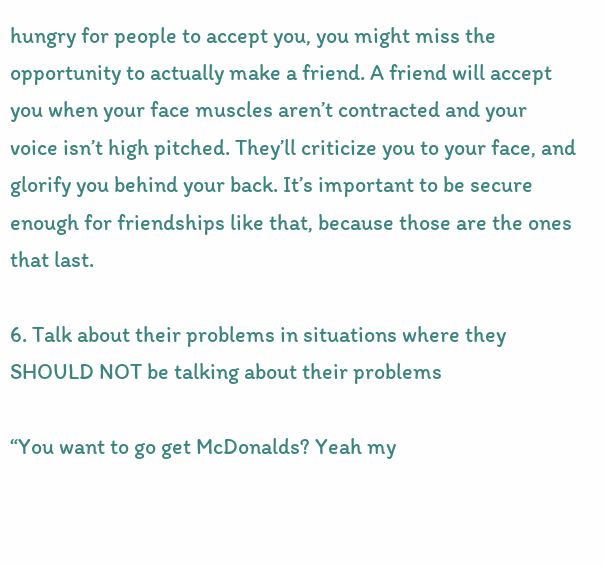hungry for people to accept you, you might miss the opportunity to actually make a friend. A friend will accept you when your face muscles aren’t contracted and your voice isn’t high pitched. They’ll criticize you to your face, and glorify you behind your back. It’s important to be secure enough for friendships like that, because those are the ones that last.

6. Talk about their problems in situations where they SHOULD NOT be talking about their problems

“You want to go get McDonalds? Yeah my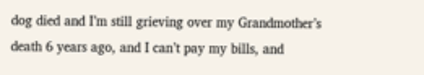dog died and I’m still grieving over my Grandmother’s death 6 years ago, and I can’t pay my bills, and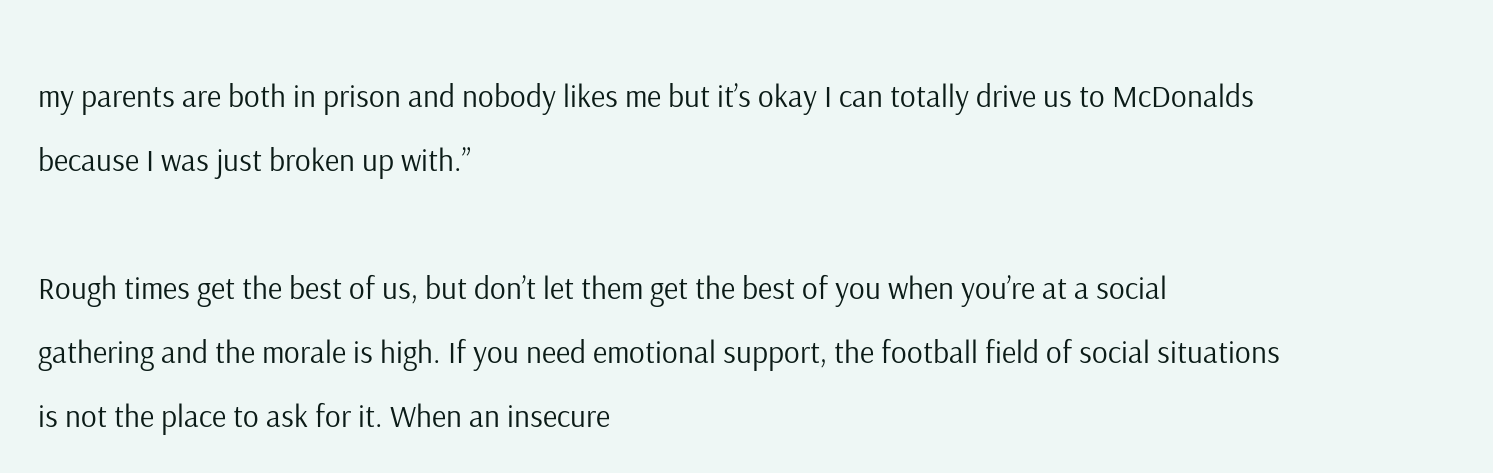my parents are both in prison and nobody likes me but it’s okay I can totally drive us to McDonalds because I was just broken up with.”

Rough times get the best of us, but don’t let them get the best of you when you’re at a social gathering and the morale is high. If you need emotional support, the football field of social situations is not the place to ask for it. When an insecure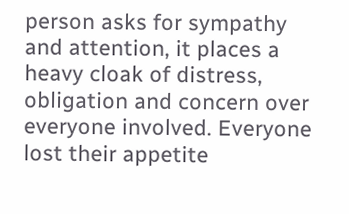person asks for sympathy and attention, it places a heavy cloak of distress, obligation and concern over everyone involved. Everyone lost their appetite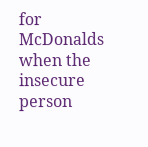for McDonalds when the insecure person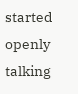started openly talking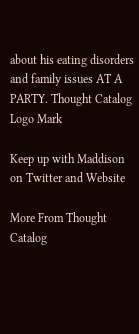about his eating disorders and family issues AT A PARTY. Thought Catalog Logo Mark

Keep up with Maddison on Twitter and Website

More From Thought Catalog